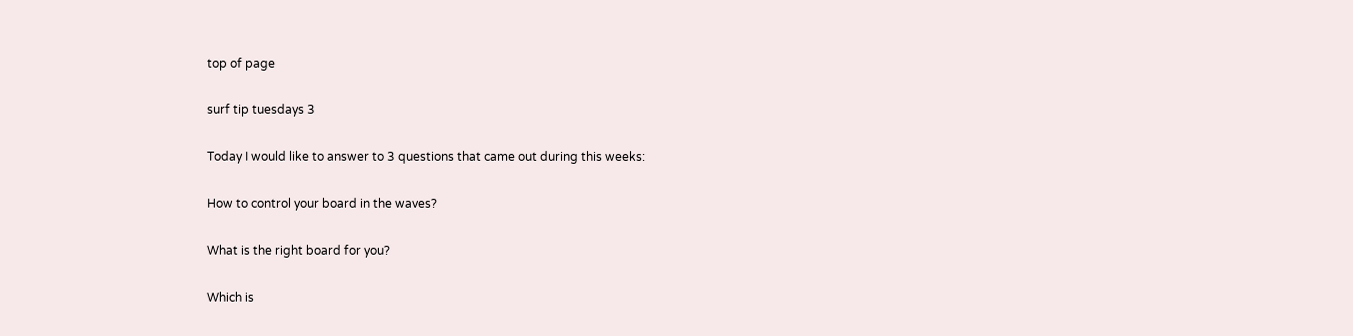top of page

surf tip tuesdays 3

Today I would like to answer to 3 questions that came out during this weeks:

How to control your board in the waves?

What is the right board for you?

Which is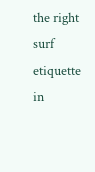the right surf etiquette in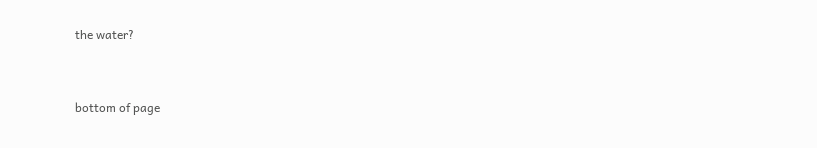the water?


bottom of page